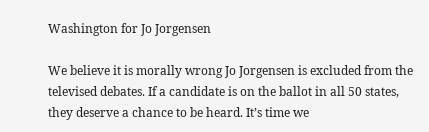Washington for Jo Jorgensen

We believe it is morally wrong Jo Jorgensen is excluded from the televised debates. If a candidate is on the ballot in all 50 states, they deserve a chance to be heard. It’s time we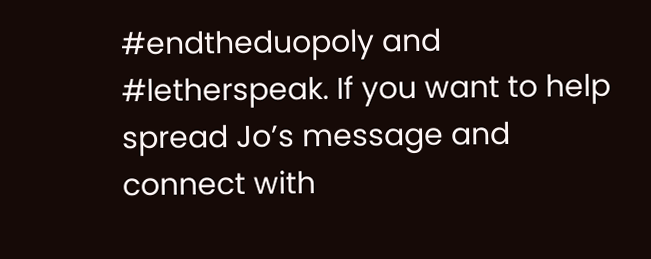#endtheduopoly and #letherspeak. If you want to help spread Jo’s message and connect with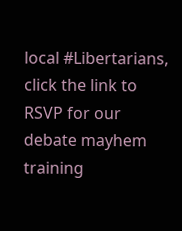local #Libertarians, click the link to RSVP for our debate mayhem training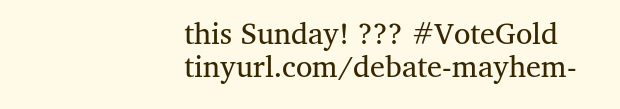this Sunday! ??? #VoteGold tinyurl.com/debate-mayhem-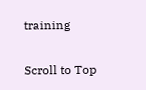training

Scroll to Top